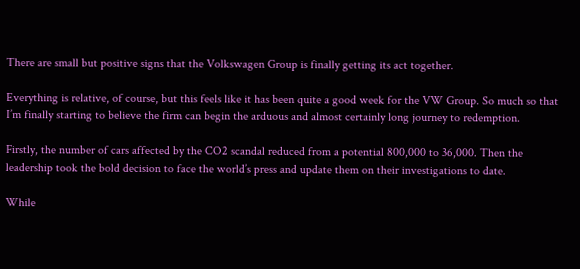There are small but positive signs that the Volkswagen Group is finally getting its act together.

Everything is relative, of course, but this feels like it has been quite a good week for the VW Group. So much so that I’m finally starting to believe the firm can begin the arduous and almost certainly long journey to redemption.

Firstly, the number of cars affected by the CO2 scandal reduced from a potential 800,000 to 36,000. Then the leadership took the bold decision to face the world’s press and update them on their investigations to date.

While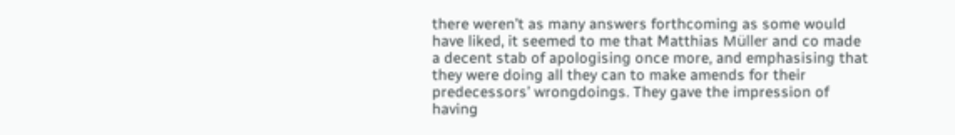there weren’t as many answers forthcoming as some would have liked, it seemed to me that Matthias Müller and co made a decent stab of apologising once more, and emphasising that they were doing all they can to make amends for their predecessors’ wrongdoings. They gave the impression of having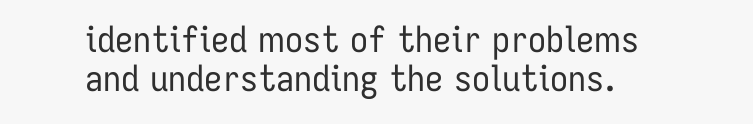identified most of their problems and understanding the solutions.